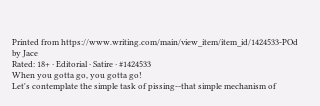Printed from https://www.writing.com/main/view_item/item_id/1424533-POd
by Jace
Rated: 18+ · Editorial · Satire · #1424533
When you gotta go, you gotta go!
Let's contemplate the simple task of pissing--that simple mechanism of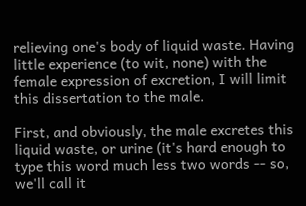relieving one's body of liquid waste. Having little experience (to wit, none) with the female expression of excretion, I will limit this dissertation to the male.

First, and obviously, the male excretes this liquid waste, or urine (it's hard enough to type this word much less two words -- so, we'll call it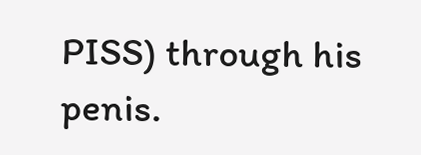PISS) through his penis.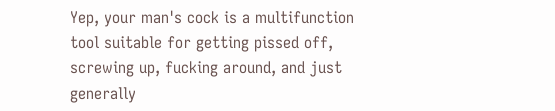Yep, your man's cock is a multifunction tool suitable for getting pissed off, screwing up, fucking around, and just generally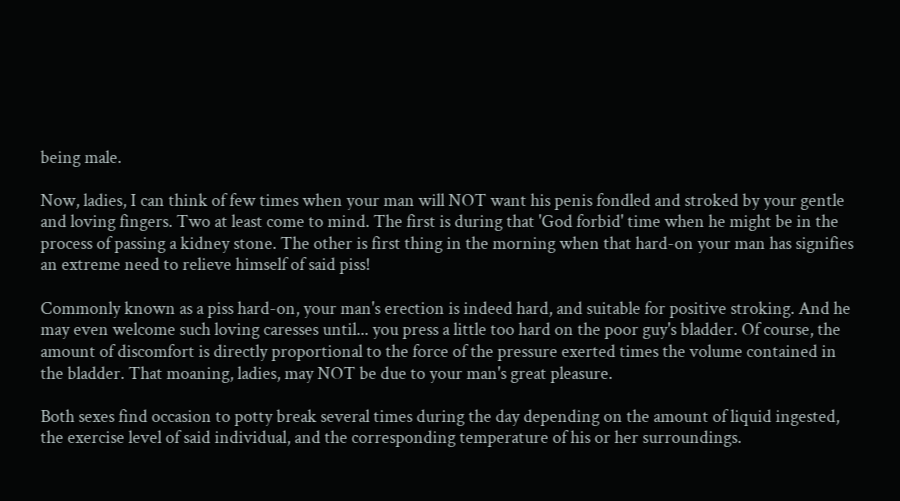being male.

Now, ladies, I can think of few times when your man will NOT want his penis fondled and stroked by your gentle and loving fingers. Two at least come to mind. The first is during that 'God forbid' time when he might be in the process of passing a kidney stone. The other is first thing in the morning when that hard-on your man has signifies an extreme need to relieve himself of said piss!

Commonly known as a piss hard-on, your man's erection is indeed hard, and suitable for positive stroking. And he may even welcome such loving caresses until... you press a little too hard on the poor guy's bladder. Of course, the amount of discomfort is directly proportional to the force of the pressure exerted times the volume contained in the bladder. That moaning, ladies, may NOT be due to your man's great pleasure.

Both sexes find occasion to potty break several times during the day depending on the amount of liquid ingested, the exercise level of said individual, and the corresponding temperature of his or her surroundings.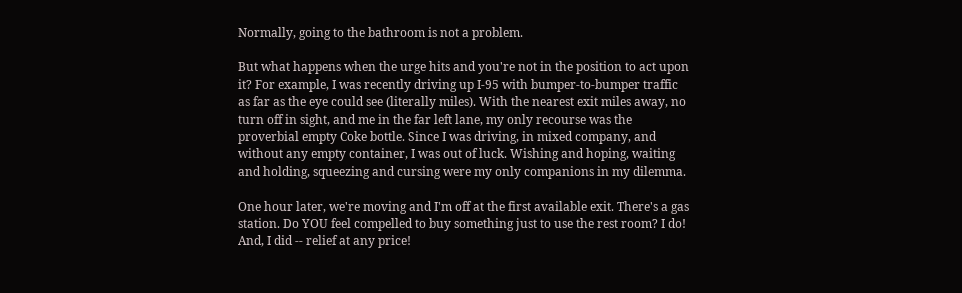Normally, going to the bathroom is not a problem.

But what happens when the urge hits and you're not in the position to act upon it? For example, I was recently driving up I-95 with bumper-to-bumper traffic as far as the eye could see (literally miles). With the nearest exit miles away, no turn off in sight, and me in the far left lane, my only recourse was the proverbial empty Coke bottle. Since I was driving, in mixed company, and without any empty container, I was out of luck. Wishing and hoping, waiting and holding, squeezing and cursing were my only companions in my dilemma.

One hour later, we're moving and I'm off at the first available exit. There's a gas station. Do YOU feel compelled to buy something just to use the rest room? I do! And, I did -- relief at any price!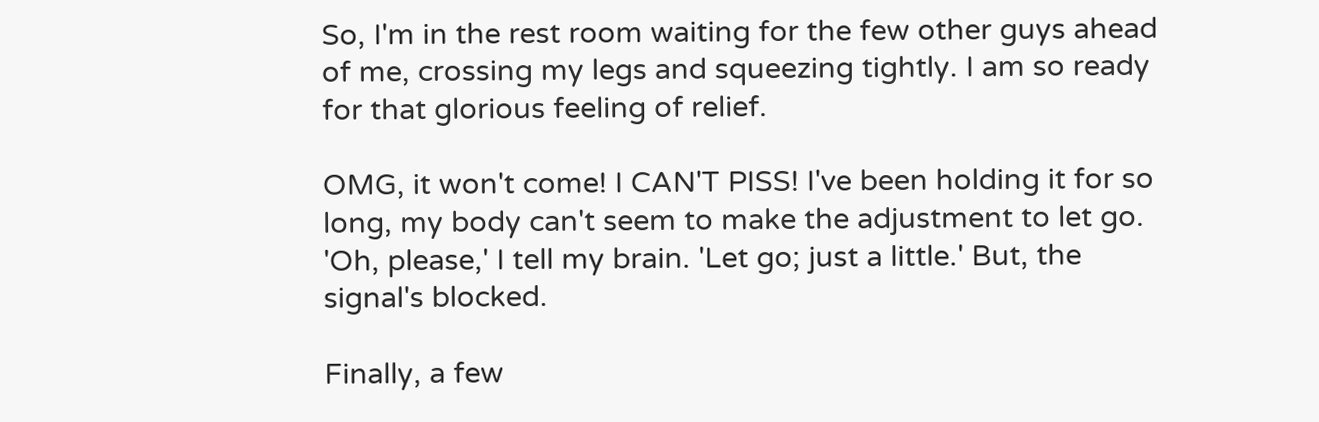So, I'm in the rest room waiting for the few other guys ahead of me, crossing my legs and squeezing tightly. I am so ready for that glorious feeling of relief.

OMG, it won't come! I CAN'T PISS! I've been holding it for so long, my body can't seem to make the adjustment to let go. 'Oh, please,' I tell my brain. 'Let go; just a little.' But, the signal's blocked.

Finally, a few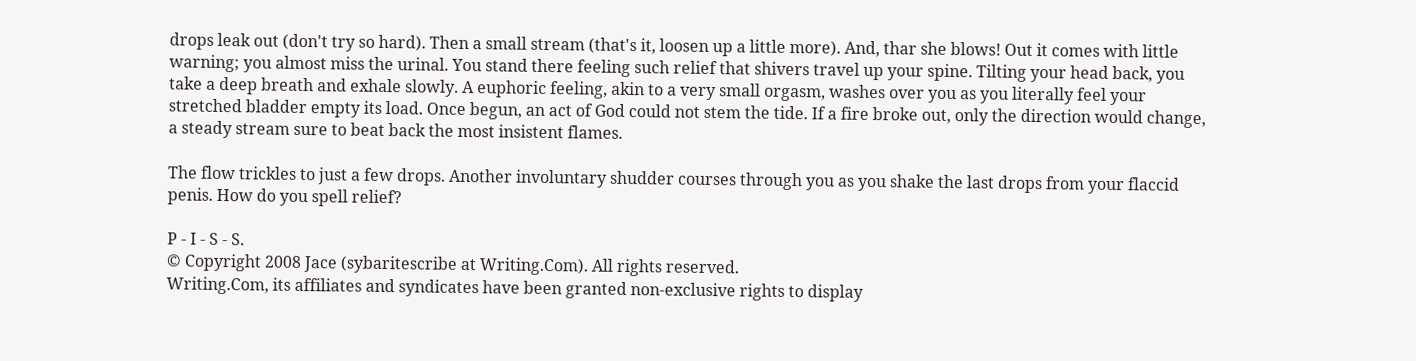drops leak out (don't try so hard). Then a small stream (that's it, loosen up a little more). And, thar she blows! Out it comes with little warning; you almost miss the urinal. You stand there feeling such relief that shivers travel up your spine. Tilting your head back, you take a deep breath and exhale slowly. A euphoric feeling, akin to a very small orgasm, washes over you as you literally feel your stretched bladder empty its load. Once begun, an act of God could not stem the tide. If a fire broke out, only the direction would change, a steady stream sure to beat back the most insistent flames.

The flow trickles to just a few drops. Another involuntary shudder courses through you as you shake the last drops from your flaccid penis. How do you spell relief?

P - I - S - S.
© Copyright 2008 Jace (sybaritescribe at Writing.Com). All rights reserved.
Writing.Com, its affiliates and syndicates have been granted non-exclusive rights to display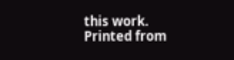this work.
Printed from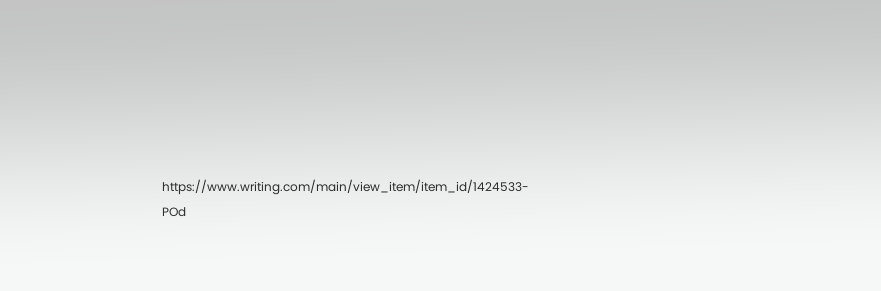https://www.writing.com/main/view_item/item_id/1424533-POd